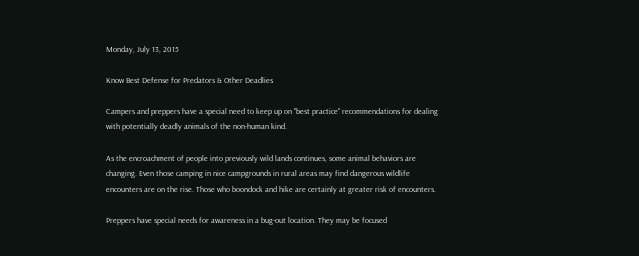Monday, July 13, 2015

Know Best Defense for Predators & Other Deadlies

Campers and preppers have a special need to keep up on "best practice" recommendations for dealing with potentially deadly animals of the non-human kind.

As the encroachment of people into previously wild lands continues, some animal behaviors are changing. Even those camping in nice campgrounds in rural areas may find dangerous wildlife encounters are on the rise. Those who boondock and hike are certainly at greater risk of encounters.

Preppers have special needs for awareness in a bug-out location. They may be focused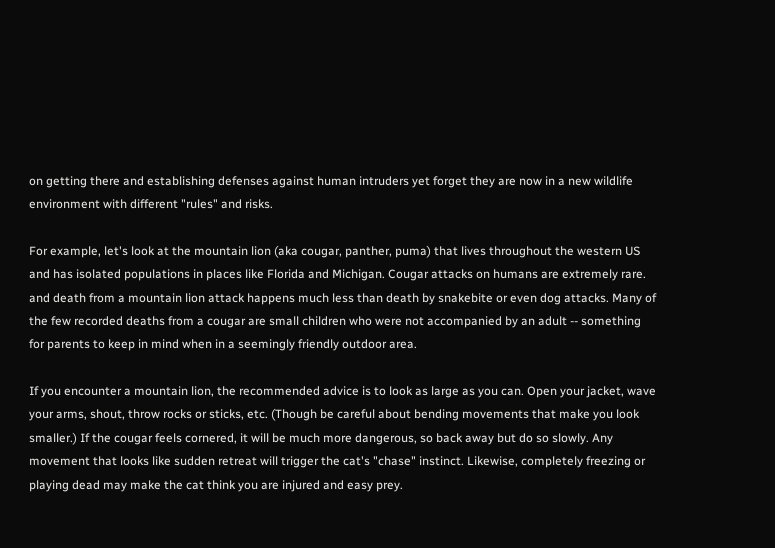on getting there and establishing defenses against human intruders yet forget they are now in a new wildlife environment with different "rules" and risks.

For example, let's look at the mountain lion (aka cougar, panther, puma) that lives throughout the western US and has isolated populations in places like Florida and Michigan. Cougar attacks on humans are extremely rare. and death from a mountain lion attack happens much less than death by snakebite or even dog attacks. Many of the few recorded deaths from a cougar are small children who were not accompanied by an adult -- something for parents to keep in mind when in a seemingly friendly outdoor area.

If you encounter a mountain lion, the recommended advice is to look as large as you can. Open your jacket, wave your arms, shout, throw rocks or sticks, etc. (Though be careful about bending movements that make you look smaller.) If the cougar feels cornered, it will be much more dangerous, so back away but do so slowly. Any movement that looks like sudden retreat will trigger the cat's "chase" instinct. Likewise, completely freezing or playing dead may make the cat think you are injured and easy prey.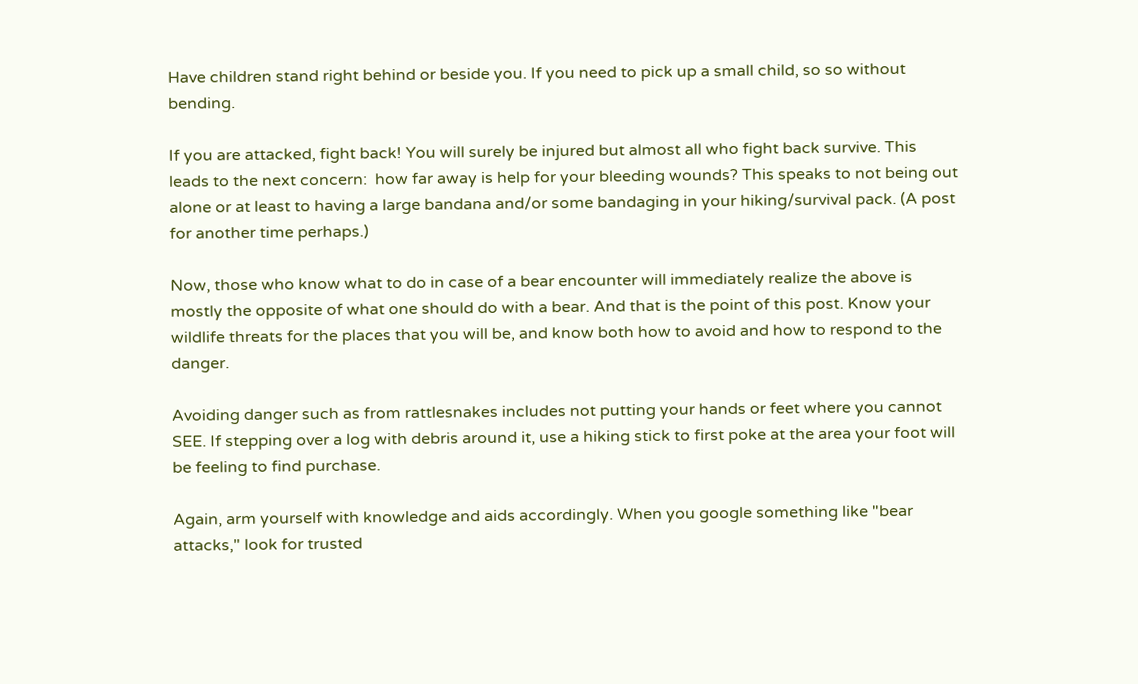Have children stand right behind or beside you. If you need to pick up a small child, so so without bending.

If you are attacked, fight back! You will surely be injured but almost all who fight back survive. This leads to the next concern:  how far away is help for your bleeding wounds? This speaks to not being out alone or at least to having a large bandana and/or some bandaging in your hiking/survival pack. (A post for another time perhaps.)

Now, those who know what to do in case of a bear encounter will immediately realize the above is mostly the opposite of what one should do with a bear. And that is the point of this post. Know your wildlife threats for the places that you will be, and know both how to avoid and how to respond to the danger.

Avoiding danger such as from rattlesnakes includes not putting your hands or feet where you cannot SEE. If stepping over a log with debris around it, use a hiking stick to first poke at the area your foot will be feeling to find purchase.

Again, arm yourself with knowledge and aids accordingly. When you google something like "bear attacks," look for trusted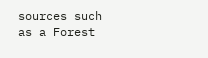sources such as a Forest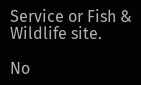Service or Fish & Wildlife site.

No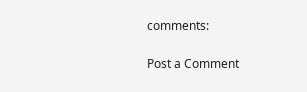comments:

Post a Comment